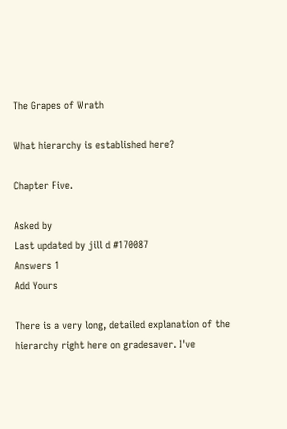The Grapes of Wrath

What hierarchy is established here?

Chapter Five.

Asked by
Last updated by jill d #170087
Answers 1
Add Yours

There is a very long, detailed explanation of the hierarchy right here on gradesaver. I've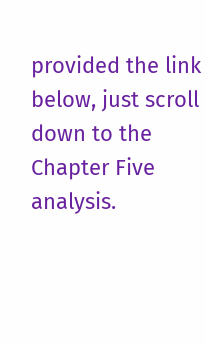provided the link below, just scroll down to the Chapter Five analysis.